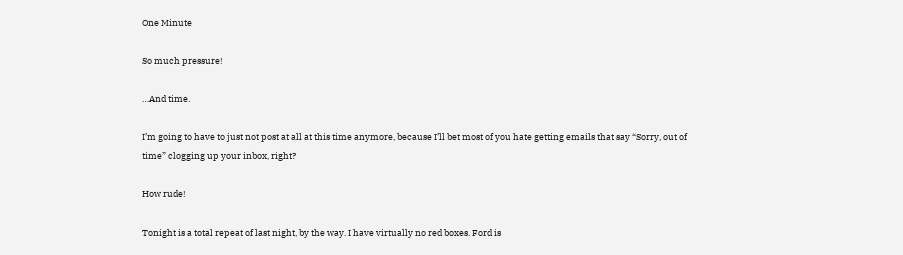One Minute

So much pressure!

…And time.

I’m going to have to just not post at all at this time anymore, because I’ll bet most of you hate getting emails that say “Sorry, out of time” clogging up your inbox, right?

How rude!

Tonight is a total repeat of last night, by the way. I have virtually no red boxes. Ford is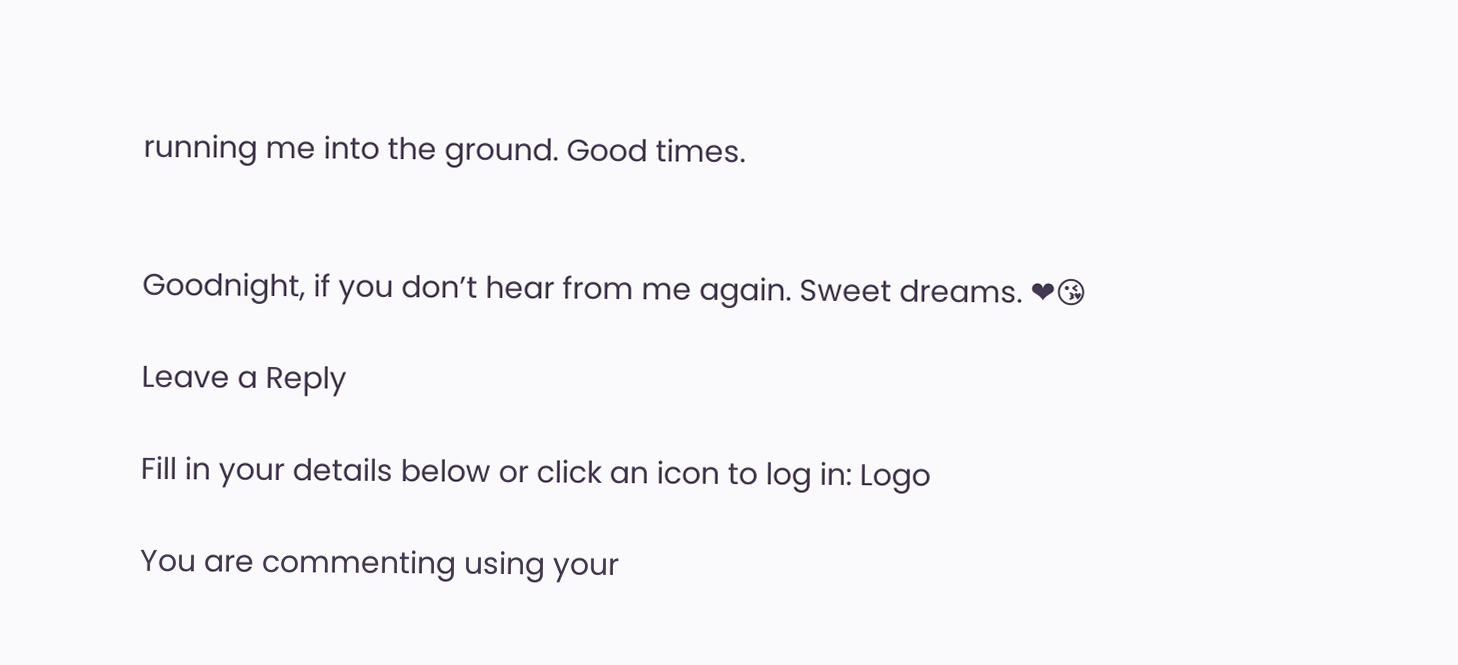running me into the ground. Good times.


Goodnight, if you don’t hear from me again. Sweet dreams. ❤😘

Leave a Reply

Fill in your details below or click an icon to log in: Logo

You are commenting using your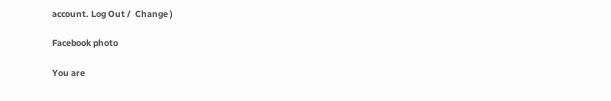account. Log Out /  Change )

Facebook photo

You are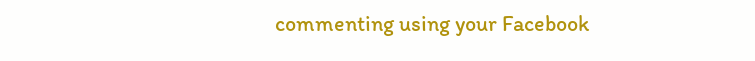commenting using your Facebook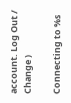account. Log Out /  Change )

Connecting to %s